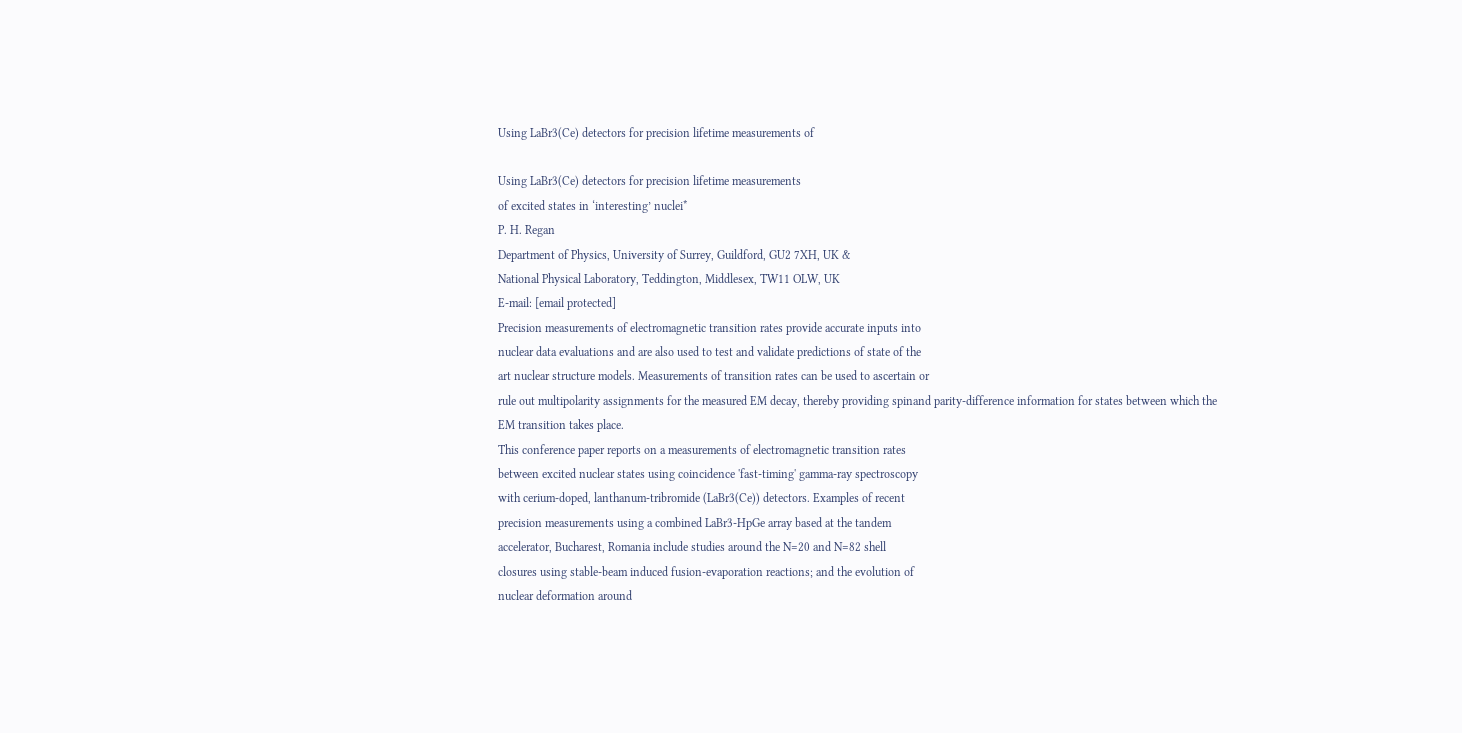Using LaBr3(Ce) detectors for precision lifetime measurements of

Using LaBr3(Ce) detectors for precision lifetime measurements
of excited states in ‘interesting’ nuclei*
P. H. Regan
Department of Physics, University of Surrey, Guildford, GU2 7XH, UK &
National Physical Laboratory, Teddington, Middlesex, TW11 OLW, UK
E-mail: [email protected]
Precision measurements of electromagnetic transition rates provide accurate inputs into
nuclear data evaluations and are also used to test and validate predictions of state of the
art nuclear structure models. Measurements of transition rates can be used to ascertain or
rule out multipolarity assignments for the measured EM decay, thereby providing spinand parity-difference information for states between which the EM transition takes place.
This conference paper reports on a measurements of electromagnetic transition rates
between excited nuclear states using coincidence 'fast-timing' gamma-ray spectroscopy
with cerium-doped, lanthanum-tribromide (LaBr3(Ce)) detectors. Examples of recent
precision measurements using a combined LaBr3-HpGe array based at the tandem
accelerator, Bucharest, Romania include studies around the N=20 and N=82 shell
closures using stable-beam induced fusion-evaporation reactions; and the evolution of
nuclear deformation around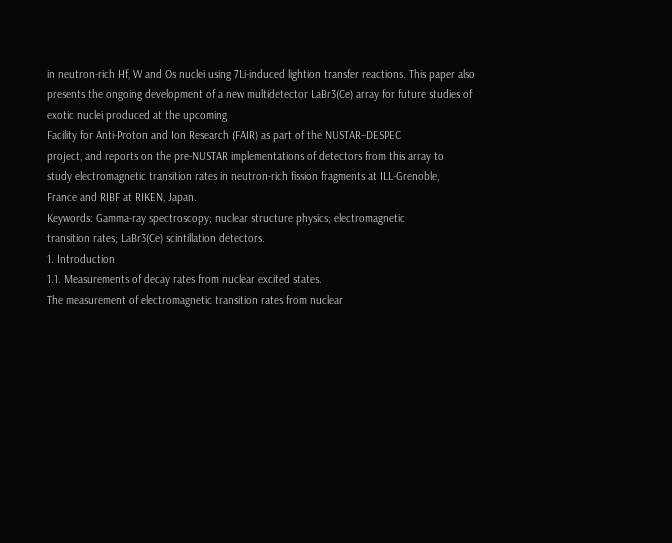in neutron-rich Hf, W and Os nuclei using 7Li-induced lightion transfer reactions. This paper also presents the ongoing development of a new multidetector LaBr3(Ce) array for future studies of exotic nuclei produced at the upcoming
Facility for Anti-Proton and Ion Research (FAIR) as part of the NUSTAR–DESPEC
project, and reports on the pre-NUSTAR implementations of detectors from this array to
study electromagnetic transition rates in neutron-rich fission fragments at ILL-Grenoble,
France and RIBF at RIKEN, Japan.
Keywords: Gamma-ray spectroscopy; nuclear structure physics; electromagnetic
transition rates; LaBr3(Ce) scintillation detectors.
1. Introduction
1.1. Measurements of decay rates from nuclear excited states.
The measurement of electromagnetic transition rates from nuclear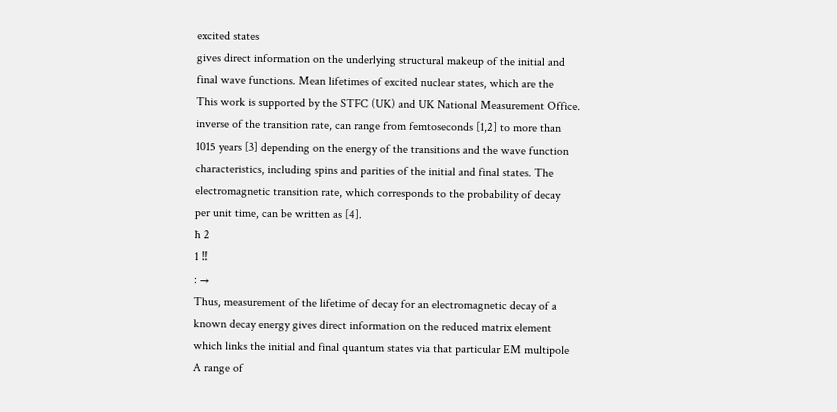excited states
gives direct information on the underlying structural makeup of the initial and
final wave functions. Mean lifetimes of excited nuclear states, which are the
This work is supported by the STFC (UK) and UK National Measurement Office.
inverse of the transition rate, can range from femtoseconds [1,2] to more than
1015 years [3] depending on the energy of the transitions and the wave function
characteristics, including spins and parities of the initial and final states. The
electromagnetic transition rate, which corresponds to the probability of decay
per unit time, can be written as [4].
ħ 2
1 ‼
: →
Thus, measurement of the lifetime of decay for an electromagnetic decay of a
known decay energy gives direct information on the reduced matrix element
which links the initial and final quantum states via that particular EM multipole
A range of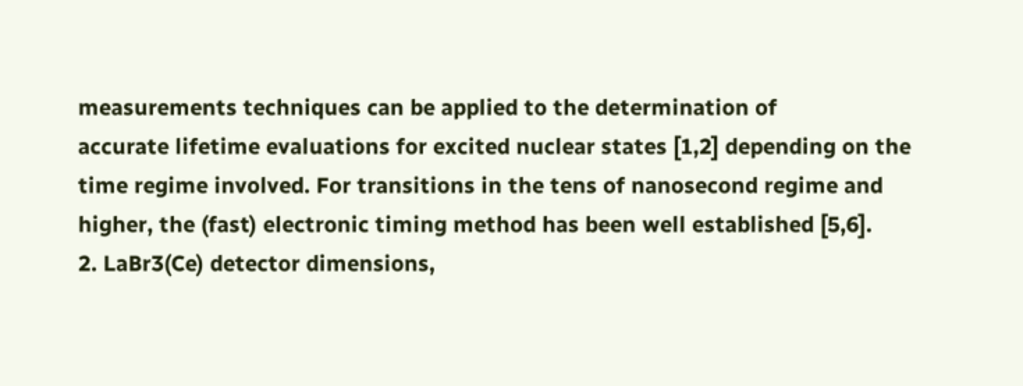measurements techniques can be applied to the determination of
accurate lifetime evaluations for excited nuclear states [1,2] depending on the
time regime involved. For transitions in the tens of nanosecond regime and
higher, the (fast) electronic timing method has been well established [5,6].
2. LaBr3(Ce) detector dimensions,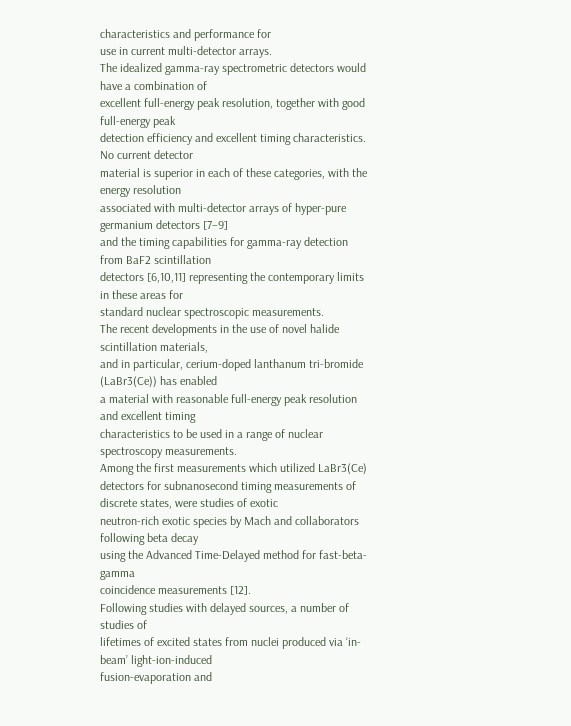characteristics and performance for
use in current multi-detector arrays.
The idealized gamma-ray spectrometric detectors would have a combination of
excellent full-energy peak resolution, together with good full-energy peak
detection efficiency and excellent timing characteristics. No current detector
material is superior in each of these categories, with the energy resolution
associated with multi-detector arrays of hyper-pure germanium detectors [7–9]
and the timing capabilities for gamma-ray detection from BaF2 scintillation
detectors [6,10,11] representing the contemporary limits in these areas for
standard nuclear spectroscopic measurements.
The recent developments in the use of novel halide scintillation materials,
and in particular, cerium-doped lanthanum tri-bromide (LaBr3(Ce)) has enabled
a material with reasonable full-energy peak resolution and excellent timing
characteristics to be used in a range of nuclear spectroscopy measurements.
Among the first measurements which utilized LaBr3(Ce) detectors for subnanosecond timing measurements of discrete states, were studies of exotic
neutron-rich exotic species by Mach and collaborators following beta decay
using the Advanced Time-Delayed method for fast-beta-gamma
coincidence measurements [12].
Following studies with delayed sources, a number of studies of
lifetimes of excited states from nuclei produced via ‘in-beam’ light-ion-induced
fusion-evaporation and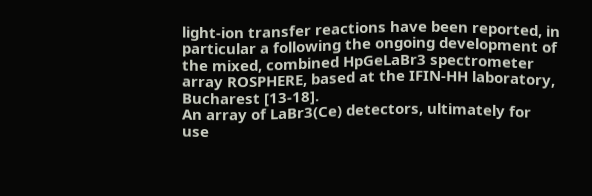light-ion transfer reactions have been reported, in
particular a following the ongoing development of the mixed, combined HpGeLaBr3 spectrometer array ROSPHERE, based at the IFIN-HH laboratory,
Bucharest [13-18].
An array of LaBr3(Ce) detectors, ultimately for use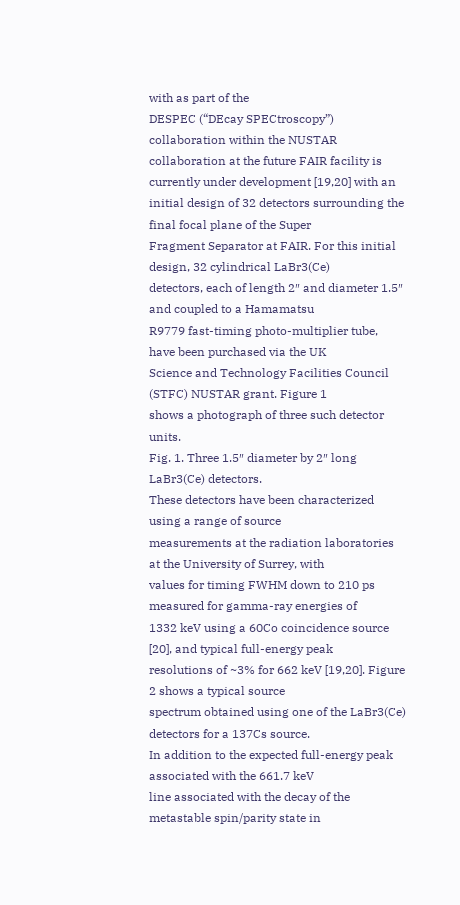with as part of the
DESPEC (“DEcay SPECtroscopy”) collaboration within the NUSTAR collaboration at the future FAIR facility is currently under development [19,20] with an
initial design of 32 detectors surrounding the final focal plane of the Super
Fragment Separator at FAIR. For this initial design, 32 cylindrical LaBr3(Ce)
detectors, each of length 2″ and diameter 1.5″ and coupled to a Hamamatsu
R9779 fast-timing photo-multiplier tube, have been purchased via the UK
Science and Technology Facilities Council (STFC) NUSTAR grant. Figure 1
shows a photograph of three such detector units.
Fig. 1. Three 1.5″ diameter by 2″ long LaBr3(Ce) detectors.
These detectors have been characterized using a range of source
measurements at the radiation laboratories at the University of Surrey, with
values for timing FWHM down to 210 ps measured for gamma-ray energies of
1332 keV using a 60Co coincidence source [20], and typical full-energy peak
resolutions of ~3% for 662 keV [19,20]. Figure 2 shows a typical source
spectrum obtained using one of the LaBr3(Ce) detectors for a 137Cs source.
In addition to the expected full-energy peak associated with the 661.7 keV
line associated with the decay of the metastable spin/parity state in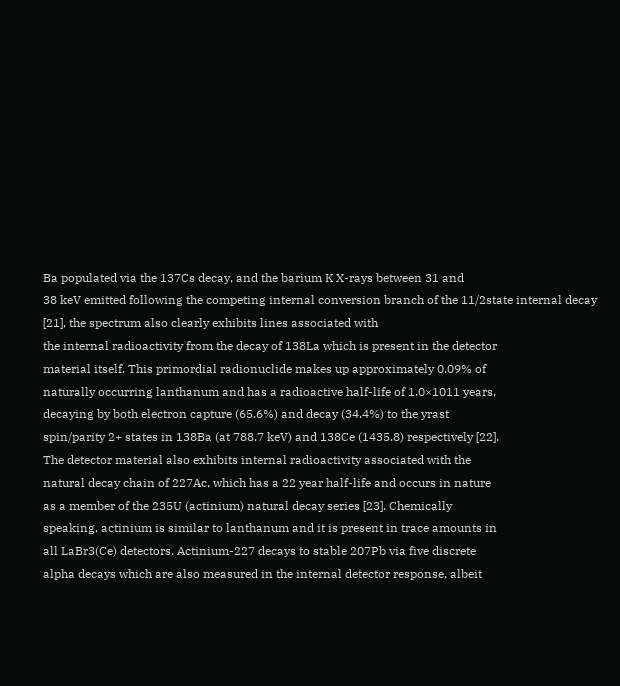Ba populated via the 137Cs decay, and the barium K X-rays between 31 and
38 keV emitted following the competing internal conversion branch of the 11/2state internal decay [21], the spectrum also clearly exhibits lines associated with
the internal radioactivity from the decay of 138La which is present in the detector
material itself. This primordial radionuclide makes up approximately 0.09% of
naturally occurring lanthanum and has a radioactive half-life of 1.0×1011 years,
decaying by both electron capture (65.6%) and decay (34.4%) to the yrast
spin/parity 2+ states in 138Ba (at 788.7 keV) and 138Ce (1435.8) respectively [22].
The detector material also exhibits internal radioactivity associated with the
natural decay chain of 227Ac, which has a 22 year half-life and occurs in nature
as a member of the 235U (actinium) natural decay series [23]. Chemically
speaking, actinium is similar to lanthanum and it is present in trace amounts in
all LaBr3(Ce) detectors. Actinium-227 decays to stable 207Pb via five discrete
alpha decays which are also measured in the internal detector response, albeit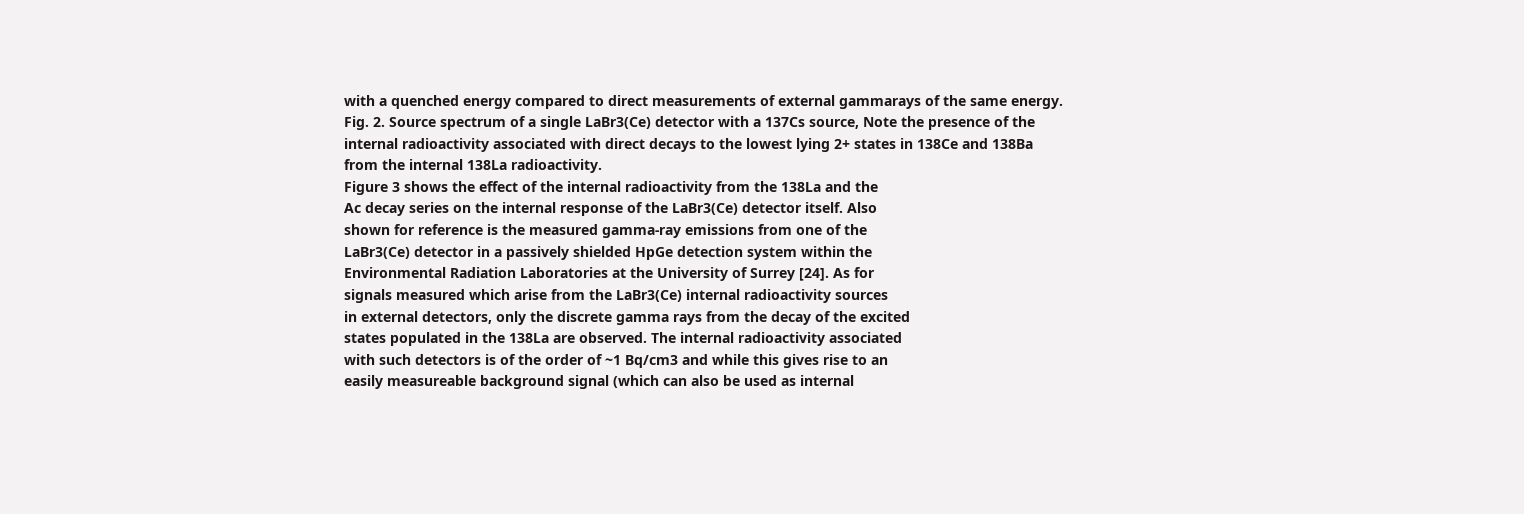with a quenched energy compared to direct measurements of external gammarays of the same energy.
Fig. 2. Source spectrum of a single LaBr3(Ce) detector with a 137Cs source, Note the presence of the
internal radioactivity associated with direct decays to the lowest lying 2+ states in 138Ce and 138Ba
from the internal 138La radioactivity.
Figure 3 shows the effect of the internal radioactivity from the 138La and the
Ac decay series on the internal response of the LaBr3(Ce) detector itself. Also
shown for reference is the measured gamma-ray emissions from one of the
LaBr3(Ce) detector in a passively shielded HpGe detection system within the
Environmental Radiation Laboratories at the University of Surrey [24]. As for
signals measured which arise from the LaBr3(Ce) internal radioactivity sources
in external detectors, only the discrete gamma rays from the decay of the excited
states populated in the 138La are observed. The internal radioactivity associated
with such detectors is of the order of ~1 Bq/cm3 and while this gives rise to an
easily measureable background signal (which can also be used as internal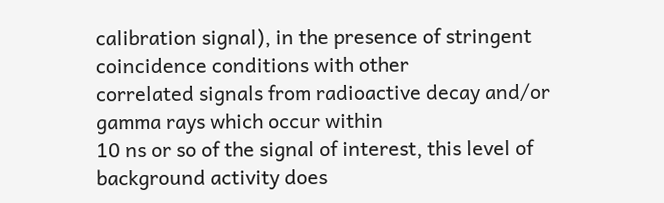calibration signal), in the presence of stringent coincidence conditions with other
correlated signals from radioactive decay and/or gamma rays which occur within
10 ns or so of the signal of interest, this level of background activity does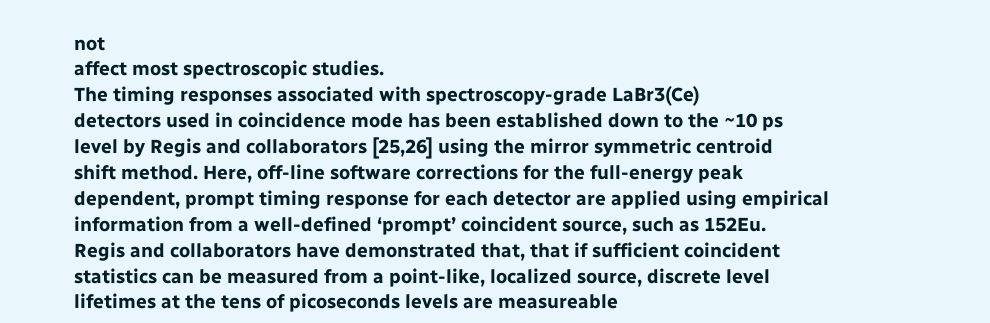not
affect most spectroscopic studies.
The timing responses associated with spectroscopy-grade LaBr3(Ce)
detectors used in coincidence mode has been established down to the ~10 ps
level by Regis and collaborators [25,26] using the mirror symmetric centroid
shift method. Here, off-line software corrections for the full-energy peak
dependent, prompt timing response for each detector are applied using empirical
information from a well-defined ‘prompt’ coincident source, such as 152Eu.
Regis and collaborators have demonstrated that, that if sufficient coincident
statistics can be measured from a point-like, localized source, discrete level
lifetimes at the tens of picoseconds levels are measureable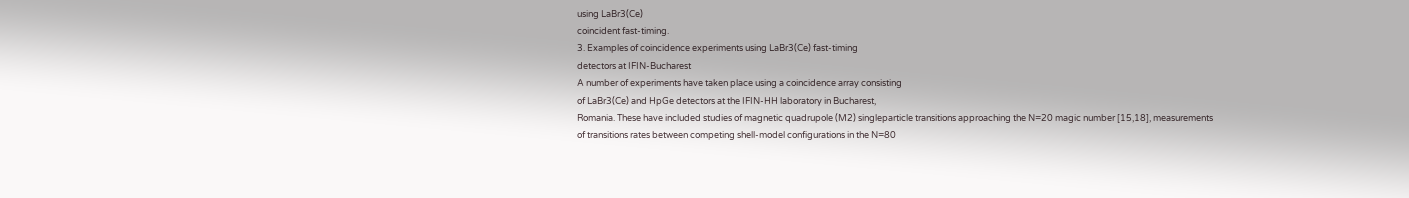using LaBr3(Ce)
coincident fast-timing.
3. Examples of coincidence experiments using LaBr3(Ce) fast-timing
detectors at IFIN-Bucharest
A number of experiments have taken place using a coincidence array consisting
of LaBr3(Ce) and HpGe detectors at the IFIN-HH laboratory in Bucharest,
Romania. These have included studies of magnetic quadrupole (M2) singleparticle transitions approaching the N=20 magic number [15,18], measurements
of transitions rates between competing shell-model configurations in the N=80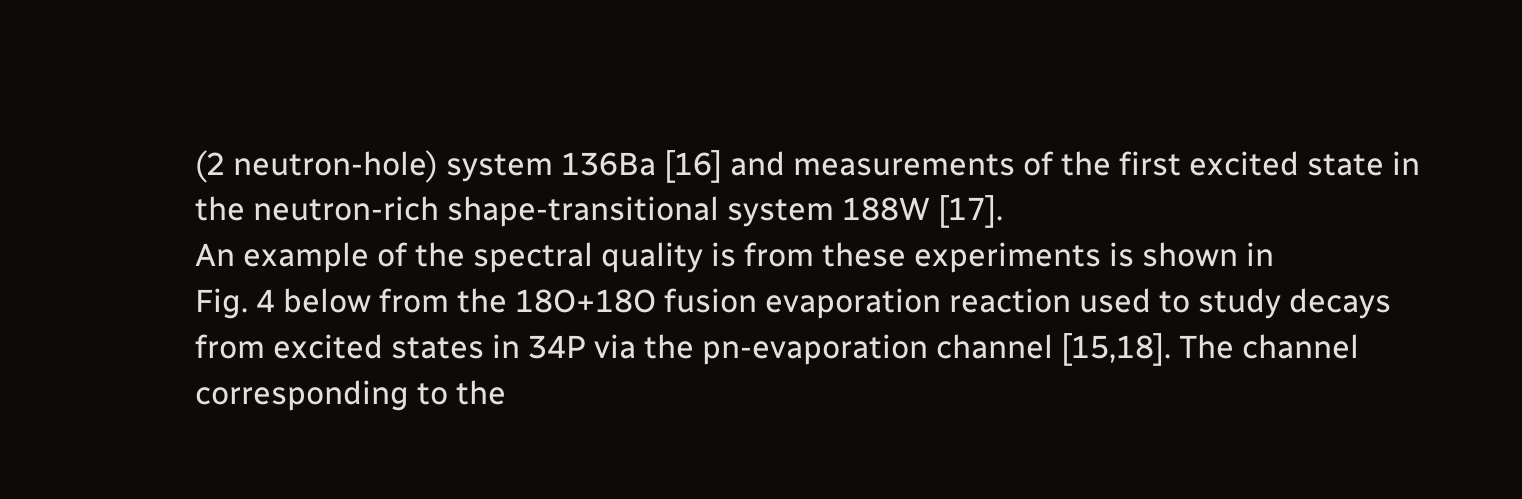(2 neutron-hole) system 136Ba [16] and measurements of the first excited state in
the neutron-rich shape-transitional system 188W [17].
An example of the spectral quality is from these experiments is shown in
Fig. 4 below from the 18O+18O fusion evaporation reaction used to study decays
from excited states in 34P via the pn-evaporation channel [15,18]. The channel
corresponding to the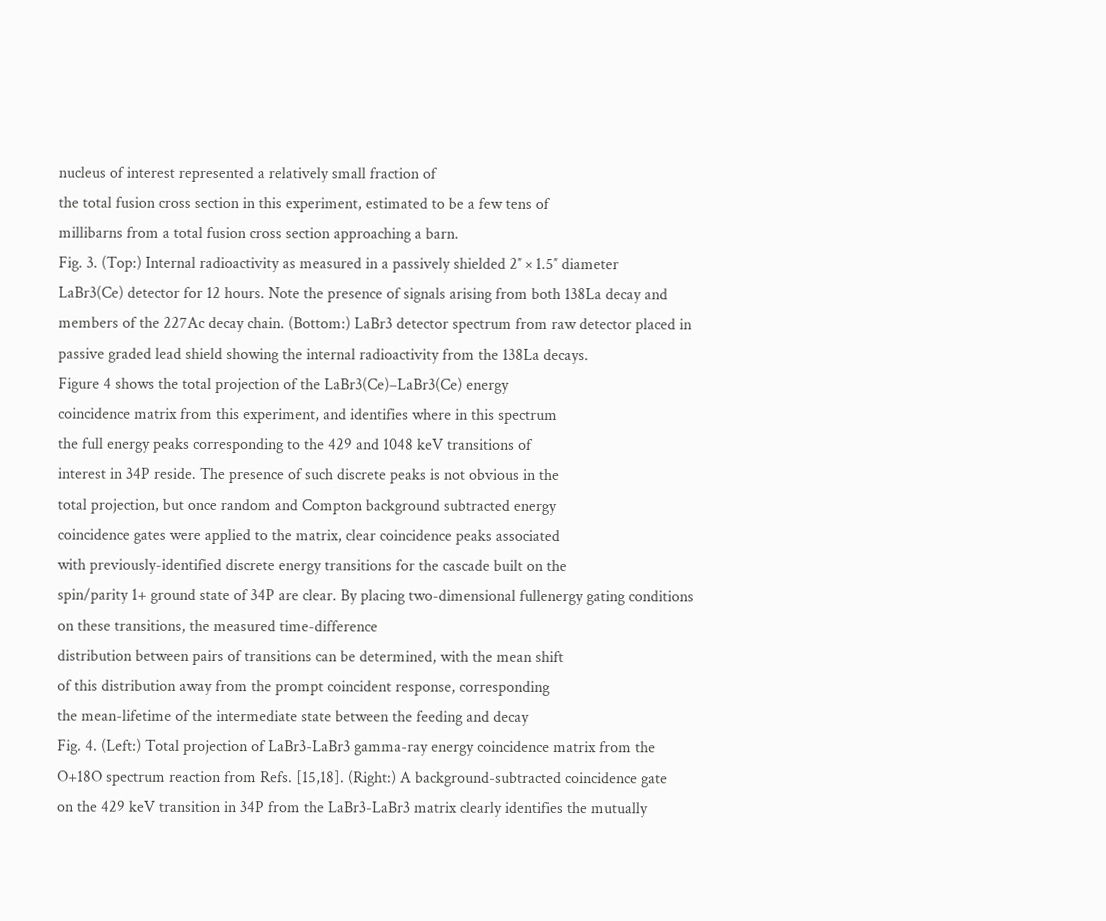nucleus of interest represented a relatively small fraction of
the total fusion cross section in this experiment, estimated to be a few tens of
millibarns from a total fusion cross section approaching a barn.
Fig. 3. (Top:) Internal radioactivity as measured in a passively shielded 2″ × 1.5″ diameter
LaBr3(Ce) detector for 12 hours. Note the presence of signals arising from both 138La decay and
members of the 227Ac decay chain. (Bottom:) LaBr3 detector spectrum from raw detector placed in
passive graded lead shield showing the internal radioactivity from the 138La decays.
Figure 4 shows the total projection of the LaBr3(Ce)–LaBr3(Ce) energy
coincidence matrix from this experiment, and identifies where in this spectrum
the full energy peaks corresponding to the 429 and 1048 keV transitions of
interest in 34P reside. The presence of such discrete peaks is not obvious in the
total projection, but once random and Compton background subtracted energy
coincidence gates were applied to the matrix, clear coincidence peaks associated
with previously-identified discrete energy transitions for the cascade built on the
spin/parity 1+ ground state of 34P are clear. By placing two-dimensional fullenergy gating conditions on these transitions, the measured time-difference
distribution between pairs of transitions can be determined, with the mean shift
of this distribution away from the prompt coincident response, corresponding
the mean-lifetime of the intermediate state between the feeding and decay
Fig. 4. (Left:) Total projection of LaBr3-LaBr3 gamma-ray energy coincidence matrix from the
O+18O spectrum reaction from Refs. [15,18]. (Right:) A background-subtracted coincidence gate
on the 429 keV transition in 34P from the LaBr3-LaBr3 matrix clearly identifies the mutually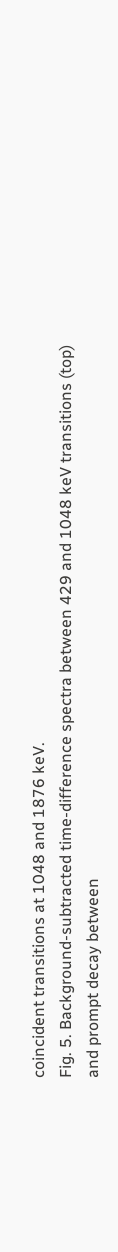coincident transitions at 1048 and 1876 keV.
Fig. 5. Background-subtracted time-difference spectra between 429 and 1048 keV transitions (top)
and prompt decay between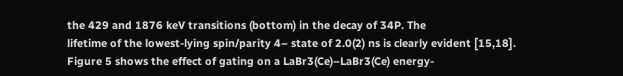the 429 and 1876 keV transitions (bottom) in the decay of 34P. The
lifetime of the lowest-lying spin/parity 4– state of 2.0(2) ns is clearly evident [15,18].
Figure 5 shows the effect of gating on a LaBr3(Ce)–LaBr3(Ce) energy-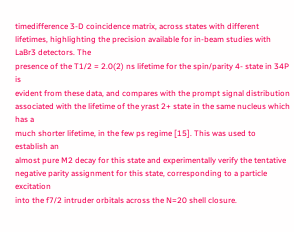timedifference 3-D coincidence matrix, across states with different lifetimes, highlighting the precision available for in-beam studies with LaBr3 detectors. The
presence of the T1/2 = 2.0(2) ns lifetime for the spin/parity 4- state in 34P is
evident from these data, and compares with the prompt signal distribution
associated with the lifetime of the yrast 2+ state in the same nucleus which has a
much shorter lifetime, in the few ps regime [15]. This was used to establish an
almost pure M2 decay for this state and experimentally verify the tentative
negative parity assignment for this state, corresponding to a particle excitation
into the f7/2 intruder orbitals across the N=20 shell closure.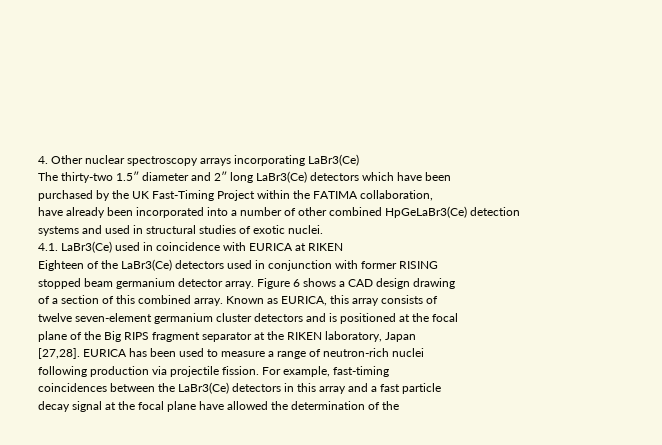4. Other nuclear spectroscopy arrays incorporating LaBr3(Ce)
The thirty-two 1.5″ diameter and 2″ long LaBr3(Ce) detectors which have been
purchased by the UK Fast-Timing Project within the FATIMA collaboration,
have already been incorporated into a number of other combined HpGeLaBr3(Ce) detection systems and used in structural studies of exotic nuclei.
4.1. LaBr3(Ce) used in coincidence with EURICA at RIKEN
Eighteen of the LaBr3(Ce) detectors used in conjunction with former RISING
stopped beam germanium detector array. Figure 6 shows a CAD design drawing
of a section of this combined array. Known as EURICA, this array consists of
twelve seven-element germanium cluster detectors and is positioned at the focal
plane of the Big RIPS fragment separator at the RIKEN laboratory, Japan
[27,28]. EURICA has been used to measure a range of neutron-rich nuclei
following production via projectile fission. For example, fast-timing
coincidences between the LaBr3(Ce) detectors in this array and a fast particle
decay signal at the focal plane have allowed the determination of the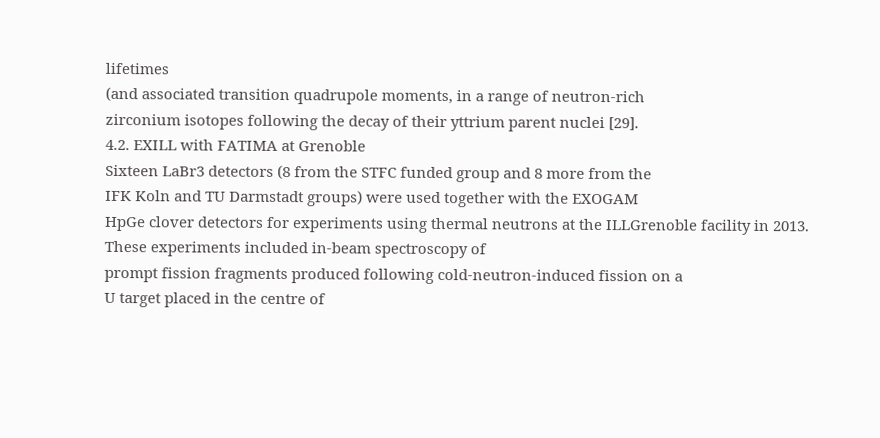lifetimes
(and associated transition quadrupole moments, in a range of neutron-rich
zirconium isotopes following the decay of their yttrium parent nuclei [29].
4.2. EXILL with FATIMA at Grenoble
Sixteen LaBr3 detectors (8 from the STFC funded group and 8 more from the
IFK Koln and TU Darmstadt groups) were used together with the EXOGAM
HpGe clover detectors for experiments using thermal neutrons at the ILLGrenoble facility in 2013. These experiments included in-beam spectroscopy of
prompt fission fragments produced following cold-neutron-induced fission on a
U target placed in the centre of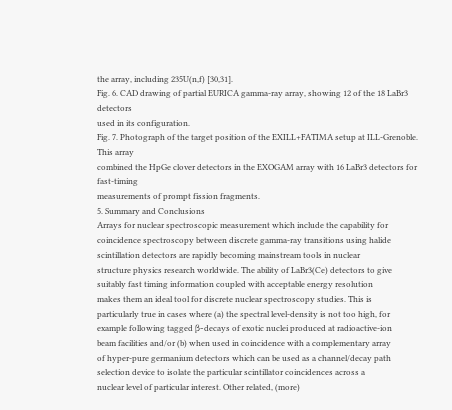the array, including 235U(n,f) [30,31].
Fig. 6. CAD drawing of partial EURICA gamma-ray array, showing 12 of the 18 LaBr3 detectors
used in its configuration.
Fig. 7. Photograph of the target position of the EXILL+FATIMA setup at ILL-Grenoble. This array
combined the HpGe clover detectors in the EXOGAM array with 16 LaBr3 detectors for fast-timing
measurements of prompt fission fragments.
5. Summary and Conclusions
Arrays for nuclear spectroscopic measurement which include the capability for
coincidence spectroscopy between discrete gamma-ray transitions using halide
scintillation detectors are rapidly becoming mainstream tools in nuclear
structure physics research worldwide. The ability of LaBr3(Ce) detectors to give
suitably fast timing information coupled with acceptable energy resolution
makes them an ideal tool for discrete nuclear spectroscopy studies. This is
particularly true in cases where (a) the spectral level-density is not too high, for
example following tagged β-decays of exotic nuclei produced at radioactive-ion
beam facilities and/or (b) when used in coincidence with a complementary array
of hyper-pure germanium detectors which can be used as a channel/decay path
selection device to isolate the particular scintillator coincidences across a
nuclear level of particular interest. Other related, (more)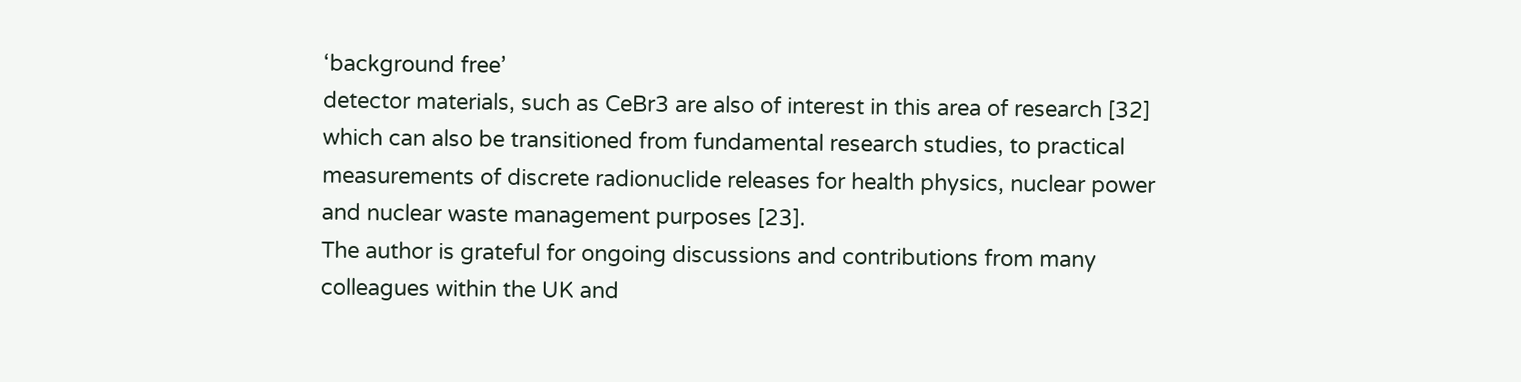‘background free’
detector materials, such as CeBr3 are also of interest in this area of research [32]
which can also be transitioned from fundamental research studies, to practical
measurements of discrete radionuclide releases for health physics, nuclear power
and nuclear waste management purposes [23].
The author is grateful for ongoing discussions and contributions from many
colleagues within the UK and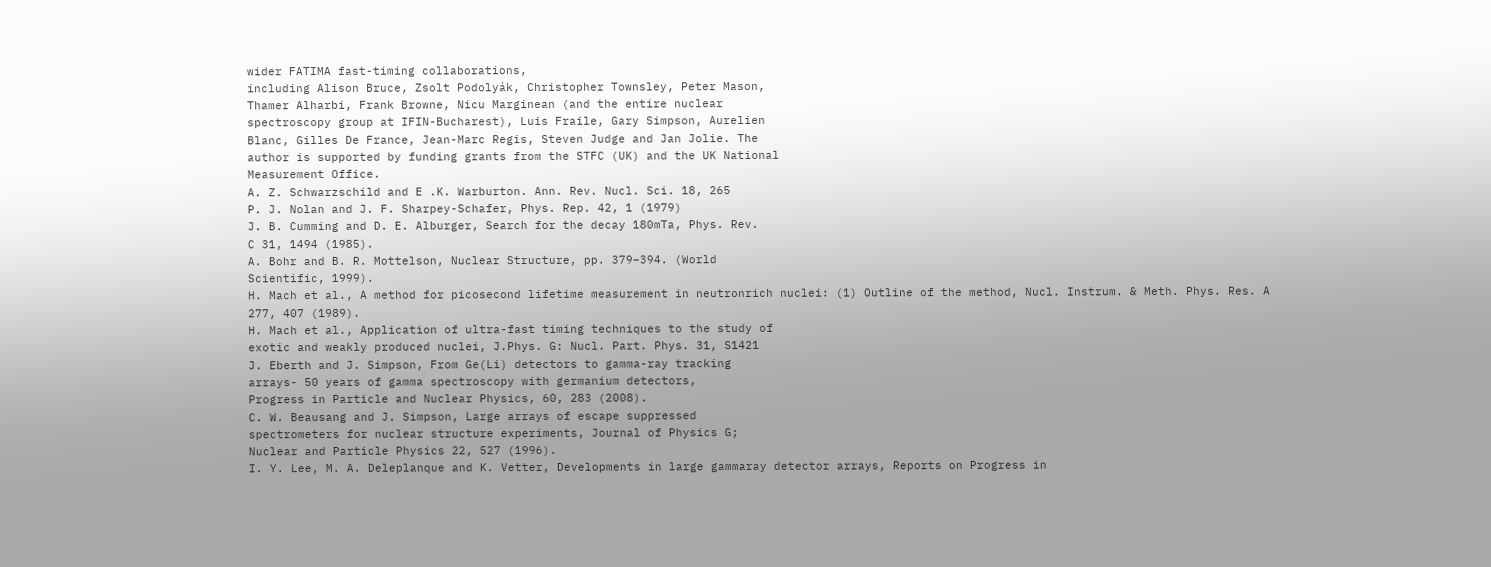wider FATIMA fast-timing collaborations,
including Alison Bruce, Zsolt Podolyák, Christopher Townsley, Peter Mason,
Thamer Alharbi, Frank Browne, Nicu Marginean (and the entire nuclear
spectroscopy group at IFIN-Bucharest), Luis Fraile, Gary Simpson, Aurelien
Blanc, Gilles De France, Jean-Marc Regis, Steven Judge and Jan Jolie. The
author is supported by funding grants from the STFC (UK) and the UK National
Measurement Office.
A. Z. Schwarzschild and E .K. Warburton. Ann. Rev. Nucl. Sci. 18, 265
P. J. Nolan and J. F. Sharpey-Schafer, Phys. Rep. 42, 1 (1979)
J. B. Cumming and D. E. Alburger, Search for the decay 180mTa, Phys. Rev.
C 31, 1494 (1985).
A. Bohr and B. R. Mottelson, Nuclear Structure, pp. 379–394. (World
Scientific, 1999).
H. Mach et al., A method for picosecond lifetime measurement in neutronrich nuclei: (1) Outline of the method, Nucl. Instrum. & Meth. Phys. Res. A
277, 407 (1989).
H. Mach et al., Application of ultra-fast timing techniques to the study of
exotic and weakly produced nuclei, J.Phys. G: Nucl. Part. Phys. 31, S1421
J. Eberth and J. Simpson, From Ge(Li) detectors to gamma-ray tracking
arrays- 50 years of gamma spectroscopy with germanium detectors,
Progress in Particle and Nuclear Physics, 60, 283 (2008).
C. W. Beausang and J. Simpson, Large arrays of escape suppressed
spectrometers for nuclear structure experiments, Journal of Physics G;
Nuclear and Particle Physics 22, 527 (1996).
I. Y. Lee, M. A. Deleplanque and K. Vetter, Developments in large gammaray detector arrays, Reports on Progress in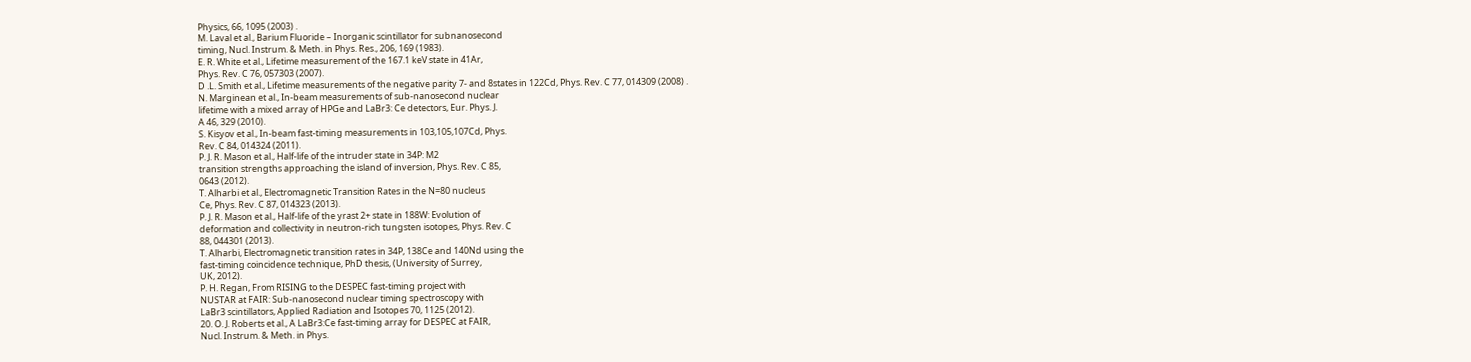Physics, 66, 1095 (2003) .
M. Laval et al., Barium Fluoride – Inorganic scintillator for subnanosecond
timing, Nucl. Instrum. & Meth. in Phys. Res., 206, 169 (1983).
E. R. White et al., Lifetime measurement of the 167.1 keV state in 41Ar,
Phys. Rev. C 76, 057303 (2007).
D .L. Smith et al., Lifetime measurements of the negative parity 7- and 8states in 122Cd, Phys. Rev. C 77, 014309 (2008) .
N. Marginean et al., In-beam measurements of sub-nanosecond nuclear
lifetime with a mixed array of HPGe and LaBr3: Ce detectors, Eur. Phys. J.
A 46, 329 (2010).
S. Kisyov et al., In-beam fast-timing measurements in 103,105,107Cd, Phys.
Rev. C 84, 014324 (2011).
P. J. R. Mason et al., Half-life of the intruder state in 34P: M2
transition strengths approaching the island of inversion, Phys. Rev. C 85,
0643 (2012).
T. Alharbi et al., Electromagnetic Transition Rates in the N=80 nucleus
Ce, Phys. Rev. C 87, 014323 (2013).
P. J. R. Mason et al., Half-life of the yrast 2+ state in 188W: Evolution of
deformation and collectivity in neutron-rich tungsten isotopes, Phys. Rev. C
88, 044301 (2013).
T. Alharbi, Electromagnetic transition rates in 34P, 138Ce and 140Nd using the
fast-timing coincidence technique, PhD thesis, (University of Surrey,
UK, 2012).
P. H. Regan, From RISING to the DESPEC fast-timing project with
NUSTAR at FAIR: Sub-nanosecond nuclear timing spectroscopy with
LaBr3 scintillators, Applied Radiation and Isotopes 70, 1125 (2012).
20. O. J. Roberts et al., A LaBr3:Ce fast-timing array for DESPEC at FAIR,
Nucl. Instrum. & Meth. in Phys.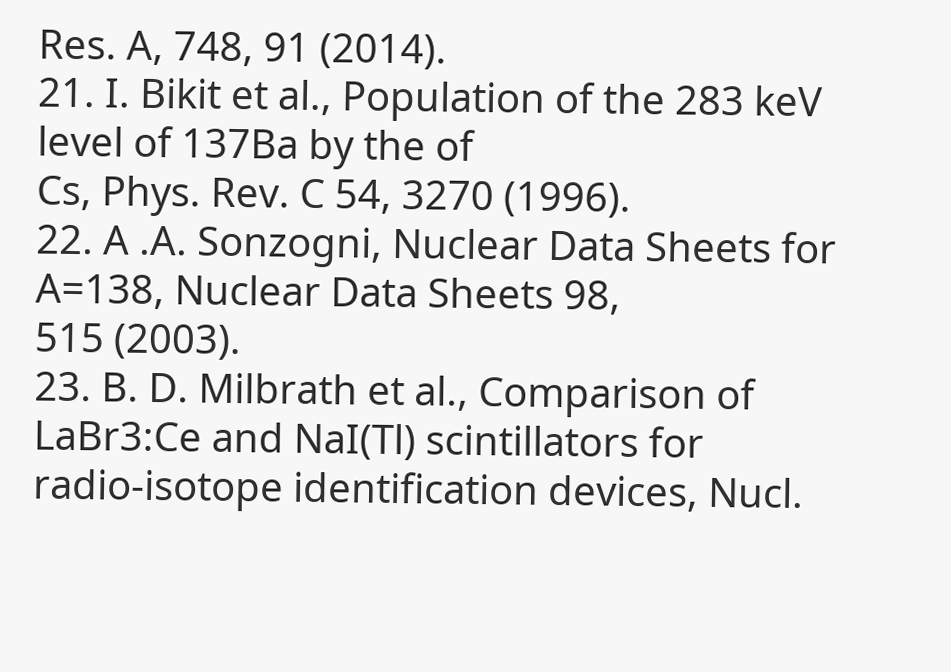Res. A, 748, 91 (2014).
21. I. Bikit et al., Population of the 283 keV level of 137Ba by the of
Cs, Phys. Rev. C 54, 3270 (1996).
22. A .A. Sonzogni, Nuclear Data Sheets for A=138, Nuclear Data Sheets 98,
515 (2003).
23. B. D. Milbrath et al., Comparison of LaBr3:Ce and NaI(Tl) scintillators for
radio-isotope identification devices, Nucl.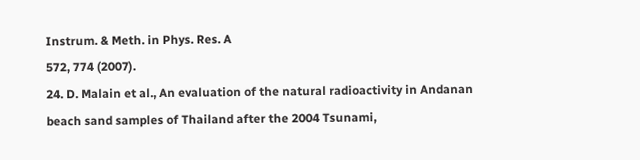Instrum. & Meth. in Phys. Res. A
572, 774 (2007).
24. D. Malain et al., An evaluation of the natural radioactivity in Andanan
beach sand samples of Thailand after the 2004 Tsunami,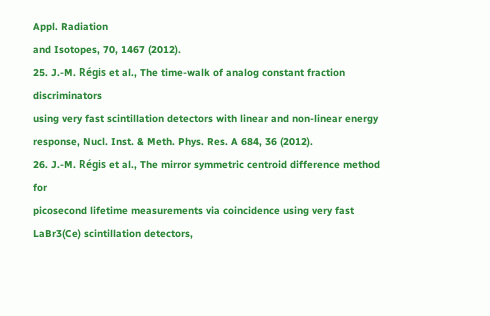Appl. Radiation
and Isotopes, 70, 1467 (2012).
25. J.-M. Régis et al., The time-walk of analog constant fraction discriminators
using very fast scintillation detectors with linear and non-linear energy
response, Nucl. Inst. & Meth. Phys. Res. A 684, 36 (2012).
26. J.-M. Régis et al., The mirror symmetric centroid difference method for
picosecond lifetime measurements via coincidence using very fast
LaBr3(Ce) scintillation detectors,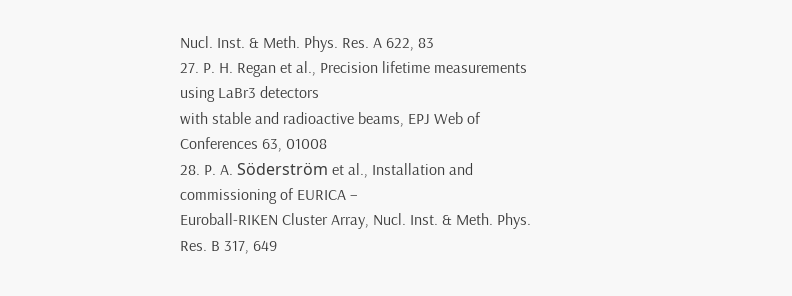Nucl. Inst. & Meth. Phys. Res. A 622, 83
27. P. H. Regan et al., Precision lifetime measurements using LaBr3 detectors
with stable and radioactive beams, EPJ Web of Conferences 63, 01008
28. P. A. Söderström et al., Installation and commissioning of EURICA –
Euroball-RIKEN Cluster Array, Nucl. Inst. & Meth. Phys. Res. B 317, 649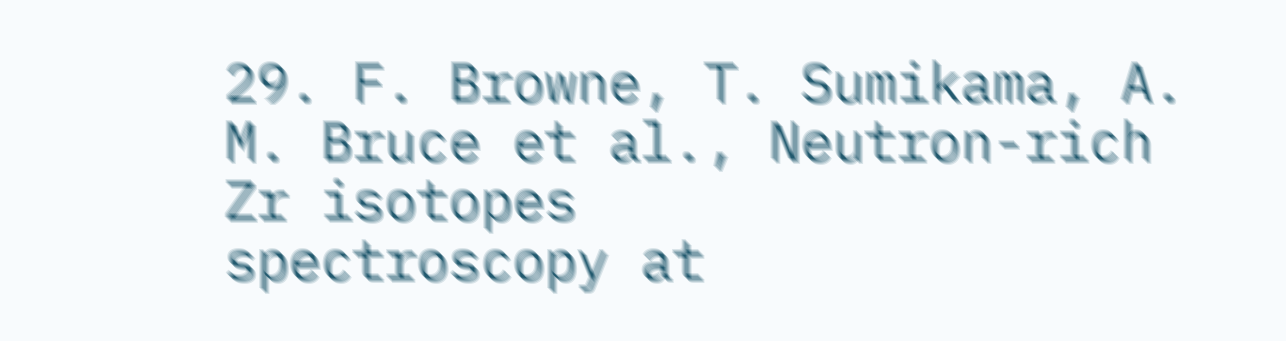29. F. Browne, T. Sumikama, A. M. Bruce et al., Neutron-rich Zr isotopes
spectroscopy at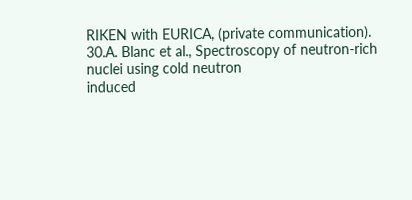RIKEN with EURICA, (private communication).
30.A. Blanc et al., Spectroscopy of neutron-rich nuclei using cold neutron
induced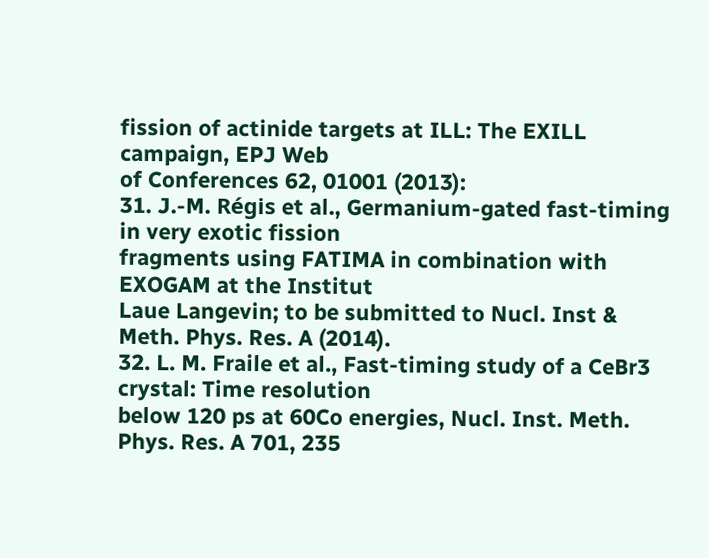fission of actinide targets at ILL: The EXILL campaign, EPJ Web
of Conferences 62, 01001 (2013):
31. J.-M. Régis et al., Germanium-gated fast-timing in very exotic fission
fragments using FATIMA in combination with EXOGAM at the Institut
Laue Langevin; to be submitted to Nucl. Inst & Meth. Phys. Res. A (2014).
32. L. M. Fraile et al., Fast-timing study of a CeBr3 crystal: Time resolution
below 120 ps at 60Co energies, Nucl. Inst. Meth. Phys. Res. A 701, 235